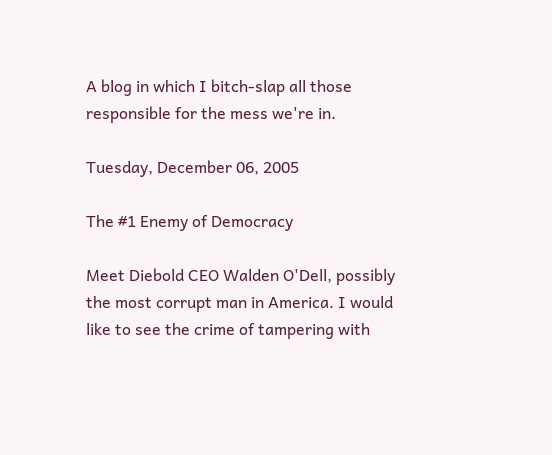A blog in which I bitch-slap all those responsible for the mess we're in.

Tuesday, December 06, 2005

The #1 Enemy of Democracy

Meet Diebold CEO Walden O'Dell, possibly the most corrupt man in America. I would like to see the crime of tampering with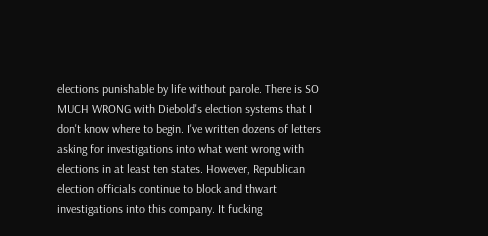elections punishable by life without parole. There is SO MUCH WRONG with Diebold's election systems that I don't know where to begin. I've written dozens of letters asking for investigations into what went wrong with elections in at least ten states. However, Republican election officials continue to block and thwart investigations into this company. It fucking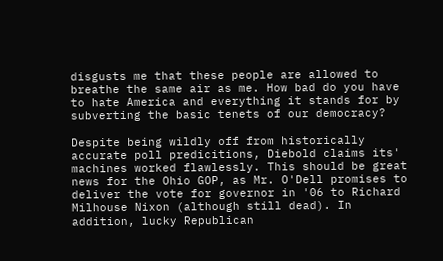disgusts me that these people are allowed to breathe the same air as me. How bad do you have to hate America and everything it stands for by subverting the basic tenets of our democracy?

Despite being wildly off from historically accurate poll predicitions, Diebold claims its' machines worked flawlessly. This should be great news for the Ohio GOP, as Mr. O'Dell promises to deliver the vote for governor in '06 to Richard Milhouse Nixon (although still dead). In addition, lucky Republican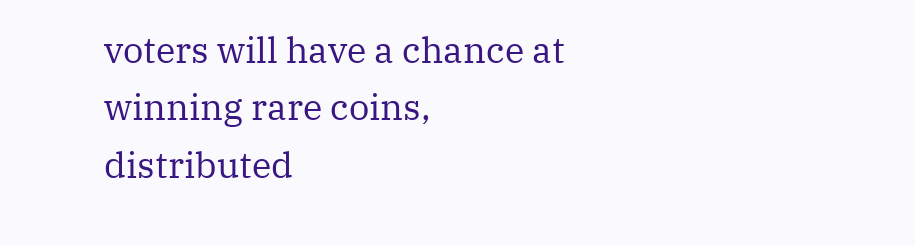voters will have a chance at winning rare coins, distributed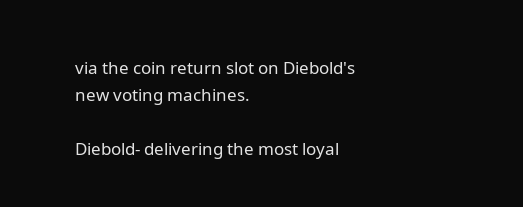via the coin return slot on Diebold's new voting machines.

Diebold- delivering the most loyal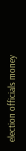election officials money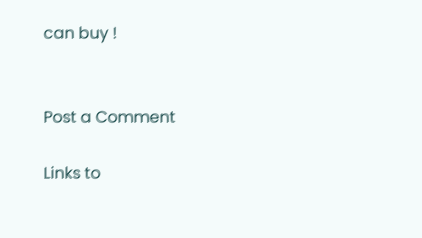can buy !


Post a Comment

Links to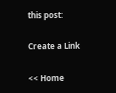this post:

Create a Link

<< Home